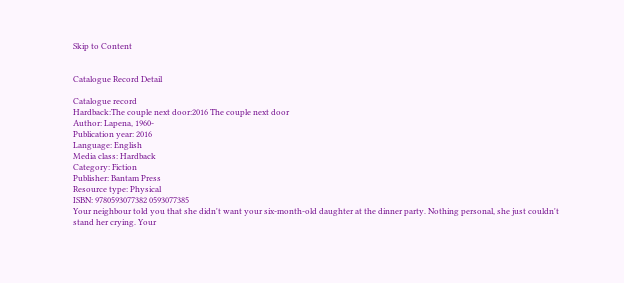Skip to Content


Catalogue Record Detail

Catalogue record
Hardback:The couple next door:2016 The couple next door
Author: Lapena, 1960-
Publication year: 2016
Language: English
Media class: Hardback
Category: Fiction
Publisher: Bantam Press
Resource type: Physical
ISBN: 9780593077382 0593077385
Your neighbour told you that she didn't want your six-month-old daughter at the dinner party. Nothing personal, she just couldn't stand her crying. Your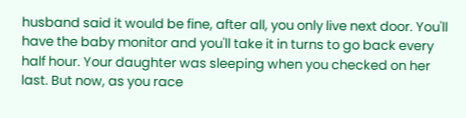husband said it would be fine, after all, you only live next door. You'll have the baby monitor and you'll take it in turns to go back every half hour. Your daughter was sleeping when you checked on her last. But now, as you race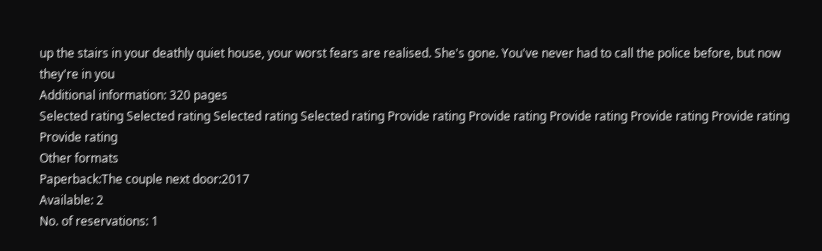up the stairs in your deathly quiet house, your worst fears are realised. She's gone. You've never had to call the police before, but now they're in you
Additional information: 320 pages
Selected rating Selected rating Selected rating Selected rating Provide rating Provide rating Provide rating Provide rating Provide rating Provide rating
Other formats
Paperback:The couple next door:2017
Available: 2
No. of reservations: 1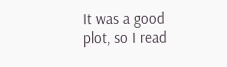It was a good plot, so I read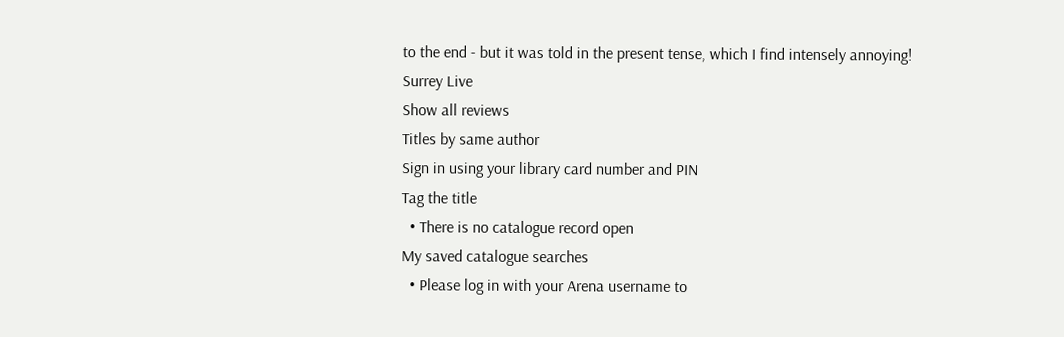to the end - but it was told in the present tense, which I find intensely annoying!
Surrey Live
Show all reviews
Titles by same author
Sign in using your library card number and PIN
Tag the title
  • There is no catalogue record open
My saved catalogue searches
  • Please log in with your Arena username to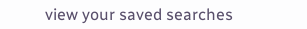view your saved searches